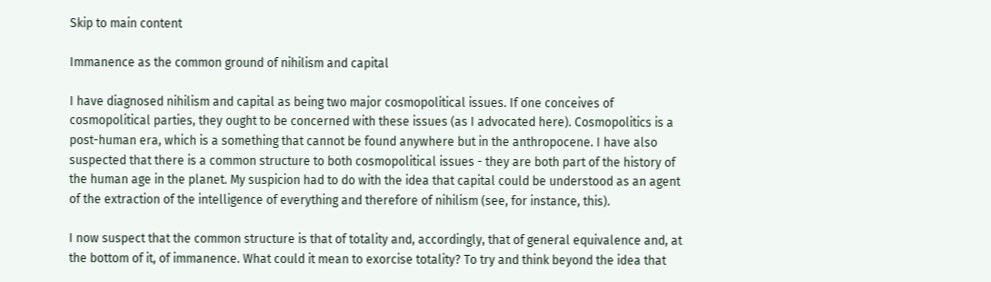Skip to main content

Immanence as the common ground of nihilism and capital

I have diagnosed nihilism and capital as being two major cosmopolitical issues. If one conceives of cosmopolitical parties, they ought to be concerned with these issues (as I advocated here). Cosmopolitics is a post-human era, which is a something that cannot be found anywhere but in the anthropocene. I have also suspected that there is a common structure to both cosmopolitical issues - they are both part of the history of the human age in the planet. My suspicion had to do with the idea that capital could be understood as an agent of the extraction of the intelligence of everything and therefore of nihilism (see, for instance, this).

I now suspect that the common structure is that of totality and, accordingly, that of general equivalence and, at the bottom of it, of immanence. What could it mean to exorcise totality? To try and think beyond the idea that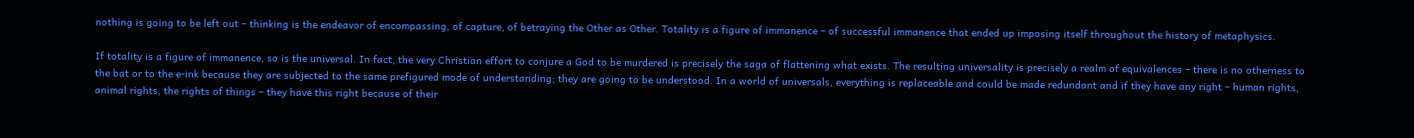nothing is going to be left out – thinking is the endeavor of encompassing, of capture, of betraying the Other as Other. Totality is a figure of immanence – of successful immanence that ended up imposing itself throughout the history of metaphysics.

If totality is a figure of immanence, so is the universal. In fact, the very Christian effort to conjure a God to be murdered is precisely the saga of flattening what exists. The resulting universality is precisely a realm of equivalences – there is no otherness to the bat or to the e-ink because they are subjected to the same prefigured mode of understanding; they are going to be understood. In a world of universals, everything is replaceable and could be made redundant and if they have any right – human rights, animal rights, the rights of things – they have this right because of their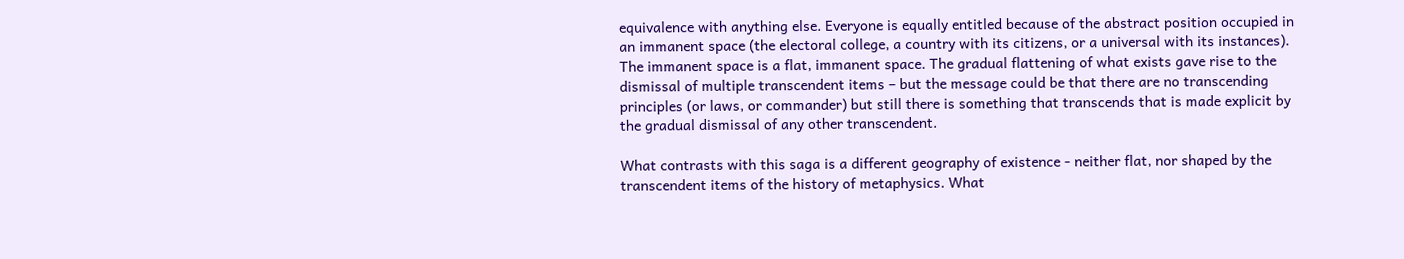equivalence with anything else. Everyone is equally entitled because of the abstract position occupied in an immanent space (the electoral college, a country with its citizens, or a universal with its instances). The immanent space is a flat, immanent space. The gradual flattening of what exists gave rise to the dismissal of multiple transcendent items – but the message could be that there are no transcending principles (or laws, or commander) but still there is something that transcends that is made explicit by the gradual dismissal of any other transcendent.

What contrasts with this saga is a different geography of existence - neither flat, nor shaped by the transcendent items of the history of metaphysics. What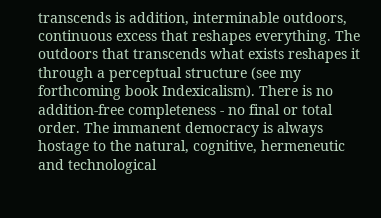transcends is addition, interminable outdoors, continuous excess that reshapes everything. The outdoors that transcends what exists reshapes it through a perceptual structure (see my forthcoming book Indexicalism). There is no addition-free completeness - no final or total order. The immanent democracy is always hostage to the natural, cognitive, hermeneutic and technological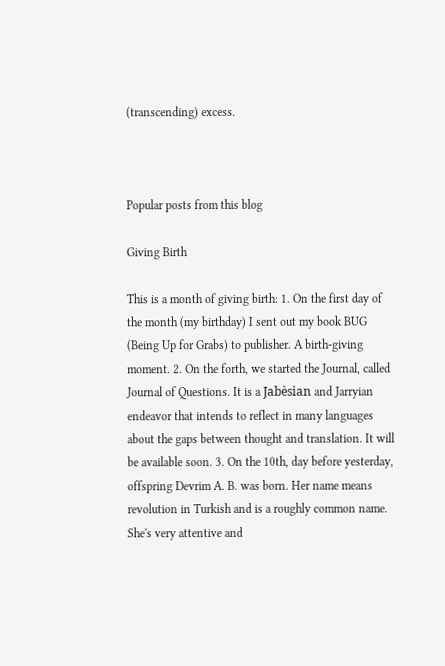(transcending) excess.



Popular posts from this blog

Giving Birth

This is a month of giving birth: 1. On the first day of the month (my birthday) I sent out my book BUG (Being Up for Grabs) to publisher. A birth-giving moment. 2. On the forth, we started the Journal, called Journal of Questions. It is a Jabèsian and Jarryian endeavor that intends to reflect in many languages about the gaps between thought and translation. It will be available soon. 3. On the 10th, day before yesterday, offspring Devrim A. B. was born. Her name means revolution in Turkish and is a roughly common name. She's very attentive and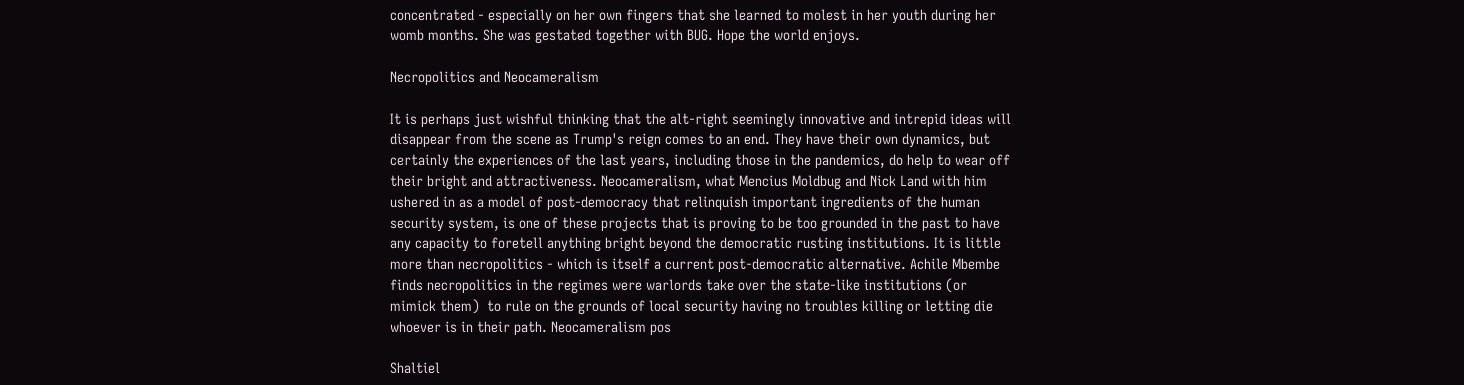concentrated - especially on her own fingers that she learned to molest in her youth during her womb months. She was gestated together with BUG. Hope the world enjoys.

Necropolitics and Neocameralism

It is perhaps just wishful thinking that the alt-right seemingly innovative and intrepid ideas will disappear from the scene as Trump's reign comes to an end. They have their own dynamics, but certainly the experiences of the last years, including those in the pandemics, do help to wear off their bright and attractiveness. Neocameralism, what Mencius Moldbug and Nick Land with him ushered in as a model of post-democracy that relinquish important ingredients of the human security system, is one of these projects that is proving to be too grounded in the past to have any capacity to foretell anything bright beyond the democratic rusting institutions. It is little more than necropolitics - which is itself a current post-democratic alternative. Achile Mbembe finds necropolitics in the regimes were warlords take over the state-like institutions (or mimick them)  to rule on the grounds of local security having no troubles killing or letting die whoever is in their path. Neocameralism pos

Shaltiel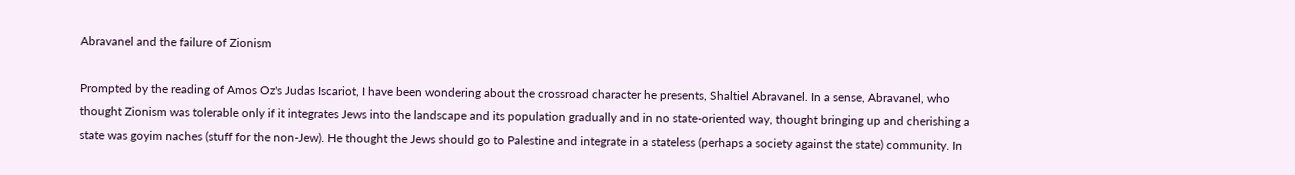Abravanel and the failure of Zionism

Prompted by the reading of Amos Oz's Judas Iscariot, I have been wondering about the crossroad character he presents, Shaltiel Abravanel. In a sense, Abravanel, who thought Zionism was tolerable only if it integrates Jews into the landscape and its population gradually and in no state-oriented way, thought bringing up and cherishing a state was goyim naches (stuff for the non-Jew). He thought the Jews should go to Palestine and integrate in a stateless (perhaps a society against the state) community. In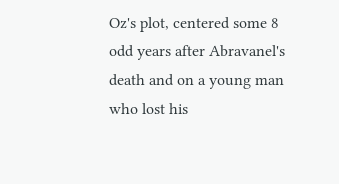Oz's plot, centered some 8 odd years after Abravanel's death and on a young man who lost his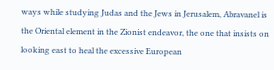ways while studying Judas and the Jews in Jerusalem, Abravanel is the Oriental element in the Zionist endeavor, the one that insists on looking east to heal the excessive European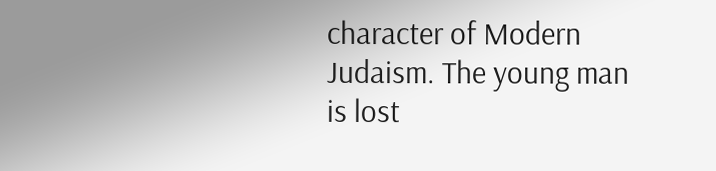character of Modern Judaism. The young man is lost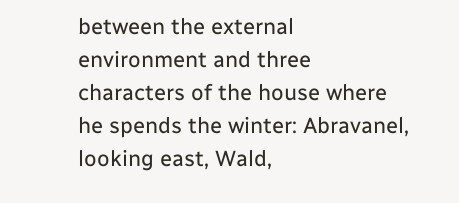between the external environment and three characters of the house where he spends the winter: Abravanel, looking east, Wald,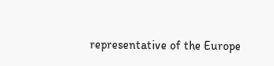representative of the Europe